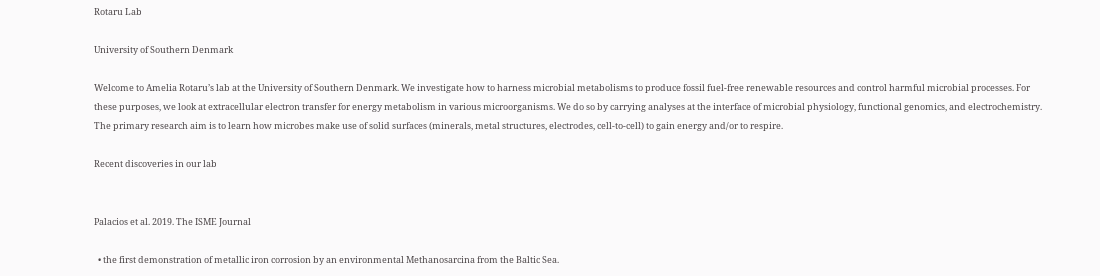Rotaru Lab

University of Southern Denmark

Welcome to Amelia Rotaru’s lab at the University of Southern Denmark. We investigate how to harness microbial metabolisms to produce fossil fuel-free renewable resources and control harmful microbial processes. For these purposes, we look at extracellular electron transfer for energy metabolism in various microorganisms. We do so by carrying analyses at the interface of microbial physiology, functional genomics, and electrochemistry. The primary research aim is to learn how microbes make use of solid surfaces (minerals, metal structures, electrodes, cell-to-cell) to gain energy and/or to respire.

Recent discoveries in our lab


Palacios et al. 2019. The ISME Journal

  • the first demonstration of metallic iron corrosion by an environmental Methanosarcina from the Baltic Sea.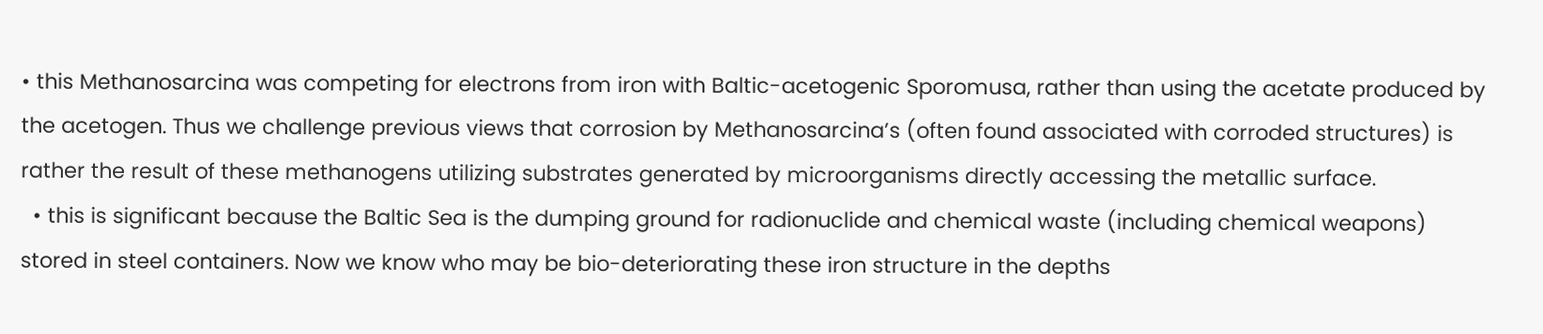• this Methanosarcina was competing for electrons from iron with Baltic-acetogenic Sporomusa, rather than using the acetate produced by the acetogen. Thus we challenge previous views that corrosion by Methanosarcina’s (often found associated with corroded structures) is rather the result of these methanogens utilizing substrates generated by microorganisms directly accessing the metallic surface.
  • this is significant because the Baltic Sea is the dumping ground for radionuclide and chemical waste (including chemical weapons) stored in steel containers. Now we know who may be bio-deteriorating these iron structure in the depths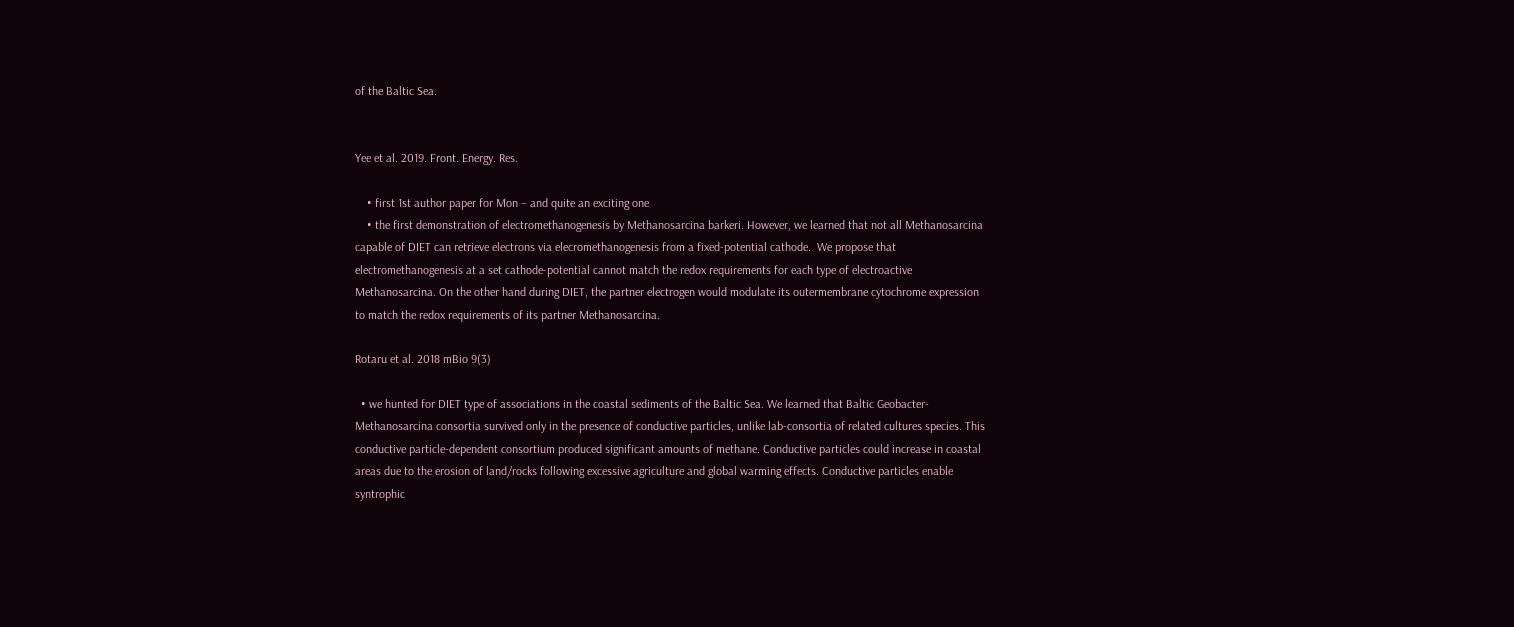of the Baltic Sea.


Yee et al. 2019. Front. Energy. Res.

    • first 1st author paper for Mon – and quite an exciting one
    • the first demonstration of electromethanogenesis by Methanosarcina barkeri. However, we learned that not all Methanosarcina capable of DIET can retrieve electrons via elecromethanogenesis from a fixed-potential cathode.  We propose that electromethanogenesis at a set cathode-potential cannot match the redox requirements for each type of electroactive Methanosarcina. On the other hand during DIET, the partner electrogen would modulate its outermembrane cytochrome expression to match the redox requirements of its partner Methanosarcina.

Rotaru et al. 2018 mBio 9(3)

  • we hunted for DIET type of associations in the coastal sediments of the Baltic Sea. We learned that Baltic Geobacter-Methanosarcina consortia survived only in the presence of conductive particles, unlike lab-consortia of related cultures species. This conductive particle-dependent consortium produced significant amounts of methane. Conductive particles could increase in coastal areas due to the erosion of land/rocks following excessive agriculture and global warming effects. Conductive particles enable syntrophic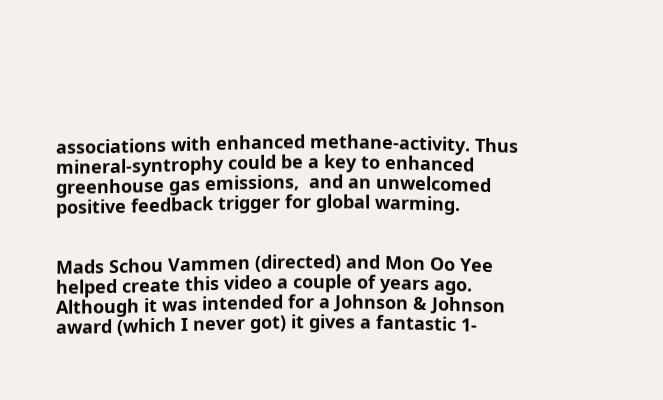associations with enhanced methane-activity. Thus mineral-syntrophy could be a key to enhanced greenhouse gas emissions,  and an unwelcomed positive feedback trigger for global warming.


Mads Schou Vammen (directed) and Mon Oo Yee helped create this video a couple of years ago. Although it was intended for a Johnson & Johnson award (which I never got) it gives a fantastic 1-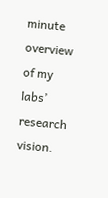minute overview of my labs’ research vision.